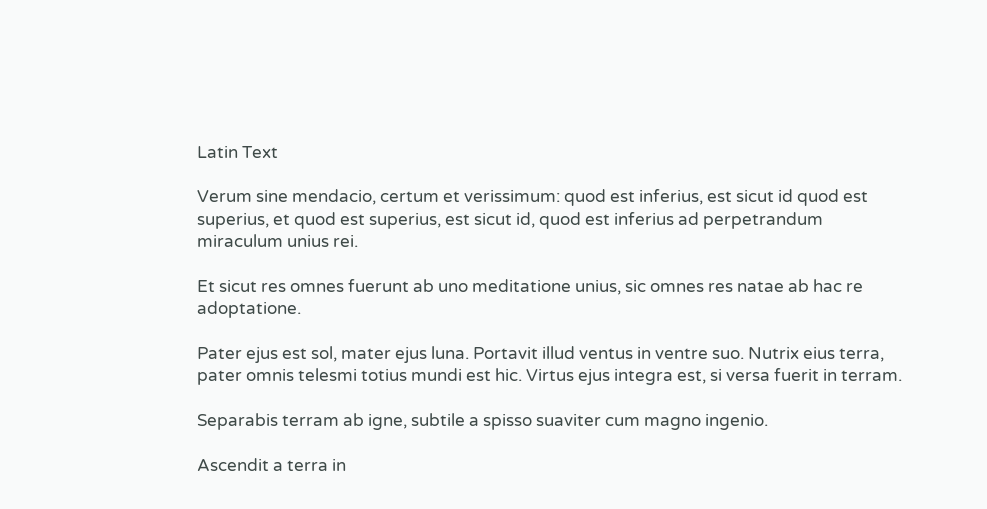Latin Text

Verum sine mendacio, certum et verissimum: quod est inferius, est sicut id quod est superius, et quod est superius, est sicut id, quod est inferius ad perpetrandum miraculum unius rei.

Et sicut res omnes fuerunt ab uno meditatione unius, sic omnes res natae ab hac re adoptatione.

Pater ejus est sol, mater ejus luna. Portavit illud ventus in ventre suo. Nutrix eius terra, pater omnis telesmi totius mundi est hic. Virtus ejus integra est, si versa fuerit in terram.

Separabis terram ab igne, subtile a spisso suaviter cum magno ingenio.

Ascendit a terra in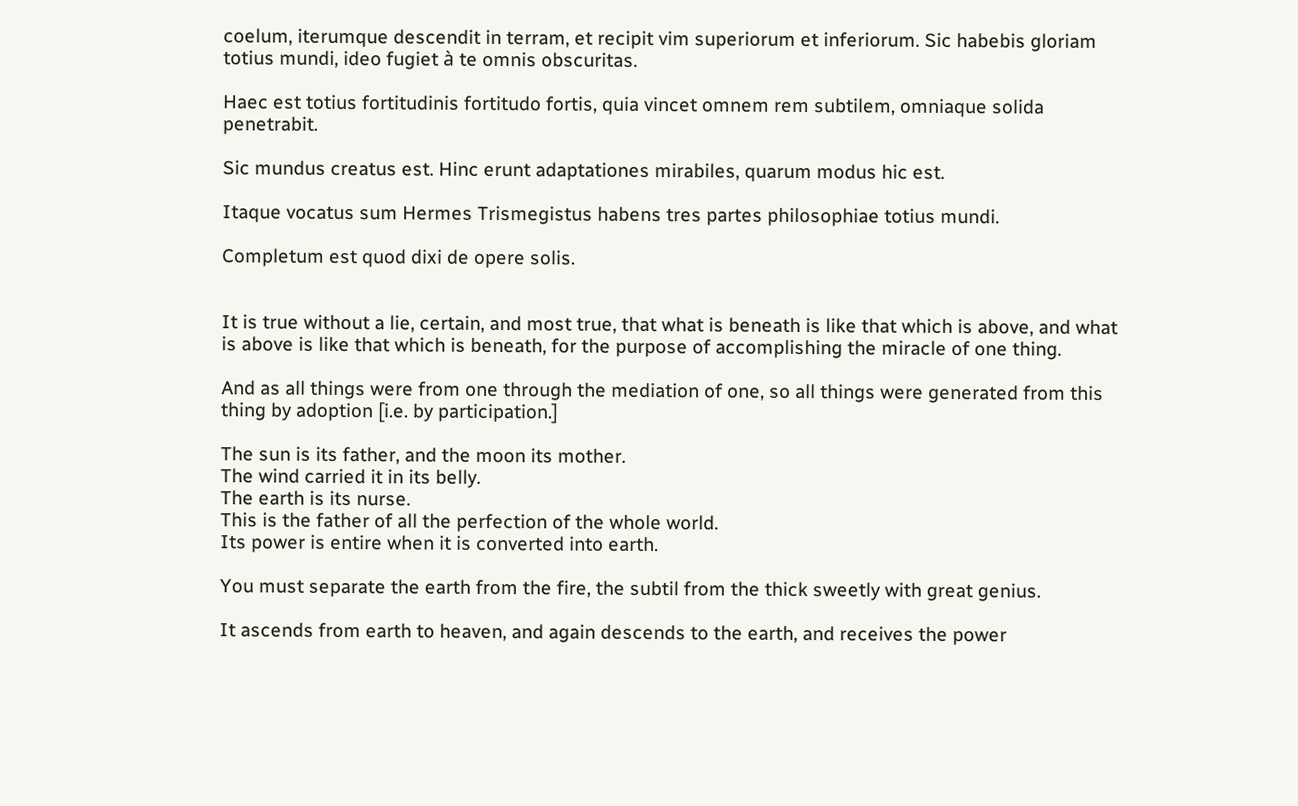coelum, iterumque descendit in terram, et recipit vim superiorum et inferiorum. Sic habebis gloriam totius mundi, ideo fugiet à te omnis obscuritas.

Haec est totius fortitudinis fortitudo fortis, quia vincet omnem rem subtilem, omniaque solida penetrabit.

Sic mundus creatus est. Hinc erunt adaptationes mirabiles, quarum modus hic est.

Itaque vocatus sum Hermes Trismegistus habens tres partes philosophiae totius mundi.

Completum est quod dixi de opere solis.


It is true without a lie, certain, and most true, that what is beneath is like that which is above, and what is above is like that which is beneath, for the purpose of accomplishing the miracle of one thing.

And as all things were from one through the mediation of one, so all things were generated from this thing by adoption [i.e. by participation.]

The sun is its father, and the moon its mother.
The wind carried it in its belly.
The earth is its nurse.
This is the father of all the perfection of the whole world.
Its power is entire when it is converted into earth.

You must separate the earth from the fire, the subtil from the thick sweetly with great genius.

It ascends from earth to heaven, and again descends to the earth, and receives the power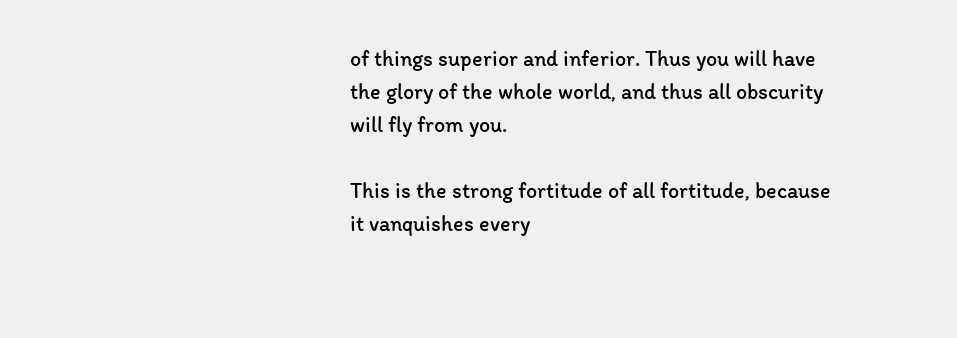of things superior and inferior. Thus you will have the glory of the whole world, and thus all obscurity will fly from you.

This is the strong fortitude of all fortitude, because it vanquishes every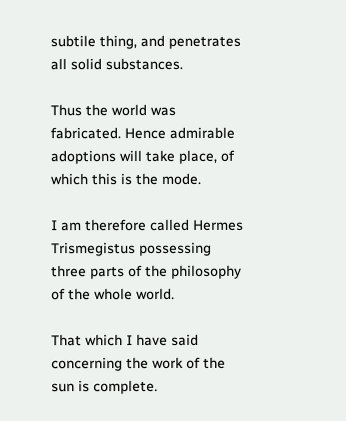subtile thing, and penetrates all solid substances.

Thus the world was fabricated. Hence admirable adoptions will take place, of which this is the mode.

I am therefore called Hermes Trismegistus possessing three parts of the philosophy of the whole world.

That which I have said concerning the work of the sun is complete.